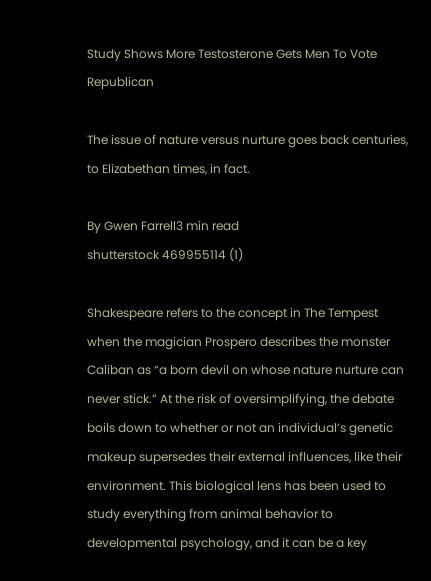Study Shows More Testosterone Gets Men To Vote Republican

The issue of nature versus nurture goes back centuries, to Elizabethan times, in fact.

By Gwen Farrell3 min read
shutterstock 469955114 (1)

Shakespeare refers to the concept in The Tempest when the magician Prospero describes the monster Caliban as “a born devil on whose nature nurture can never stick.” At the risk of oversimplifying, the debate boils down to whether or not an individual’s genetic makeup supersedes their external influences, like their environment. This biological lens has been used to study everything from animal behavior to developmental psychology, and it can be a key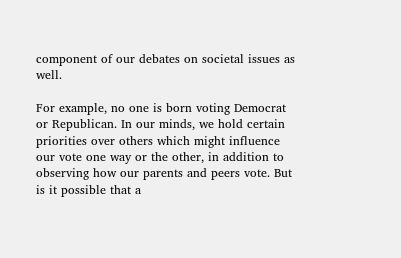component of our debates on societal issues as well.

For example, no one is born voting Democrat or Republican. In our minds, we hold certain priorities over others which might influence our vote one way or the other, in addition to observing how our parents and peers vote. But is it possible that a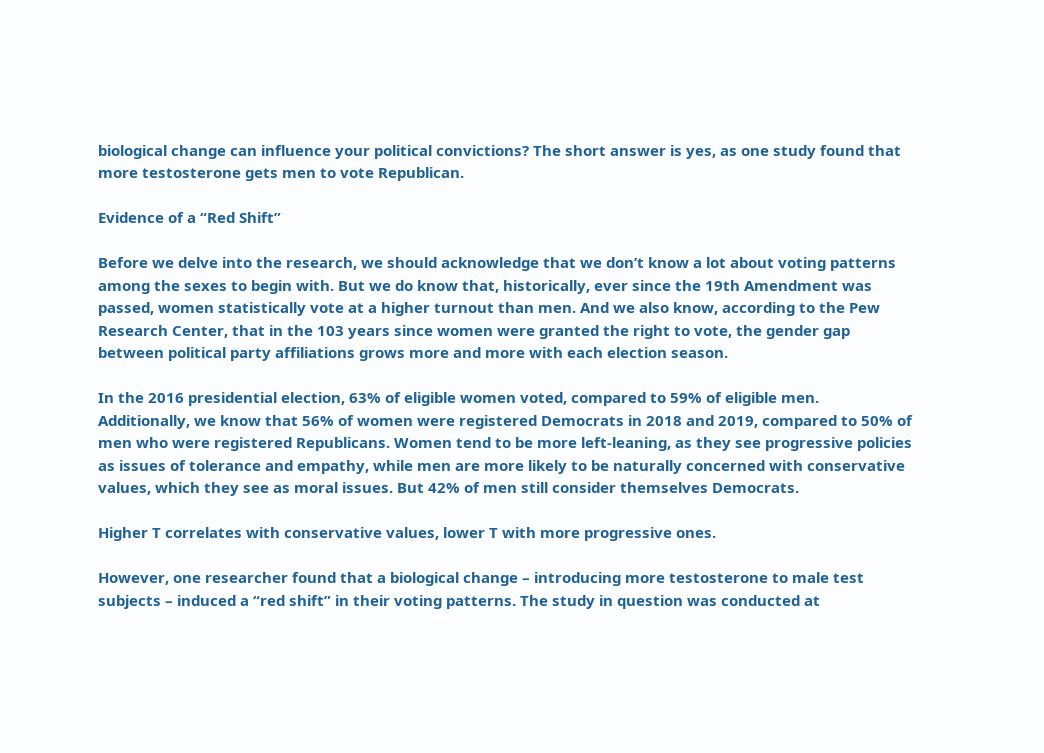biological change can influence your political convictions? The short answer is yes, as one study found that more testosterone gets men to vote Republican.

Evidence of a “Red Shift”

Before we delve into the research, we should acknowledge that we don’t know a lot about voting patterns among the sexes to begin with. But we do know that, historically, ever since the 19th Amendment was passed, women statistically vote at a higher turnout than men. And we also know, according to the Pew Research Center, that in the 103 years since women were granted the right to vote, the gender gap between political party affiliations grows more and more with each election season.

In the 2016 presidential election, 63% of eligible women voted, compared to 59% of eligible men. Additionally, we know that 56% of women were registered Democrats in 2018 and 2019, compared to 50% of men who were registered Republicans. Women tend to be more left-leaning, as they see progressive policies as issues of tolerance and empathy, while men are more likely to be naturally concerned with conservative values, which they see as moral issues. But 42% of men still consider themselves Democrats.

Higher T correlates with conservative values, lower T with more progressive ones.

However, one researcher found that a biological change – introducing more testosterone to male test subjects – induced a “red shift” in their voting patterns. The study in question was conducted at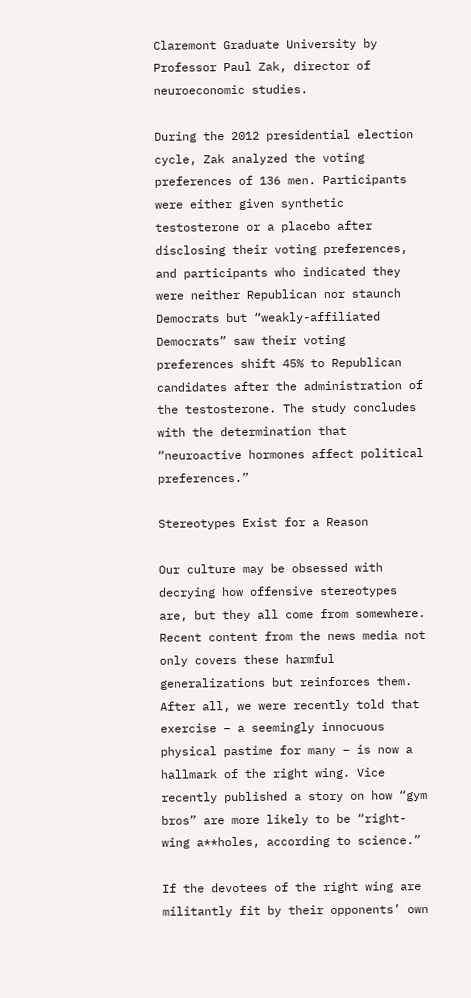Claremont Graduate University by Professor Paul Zak, director of neuroeconomic studies.

During the 2012 presidential election cycle, Zak analyzed the voting preferences of 136 men. Participants were either given synthetic testosterone or a placebo after disclosing their voting preferences, and participants who indicated they were neither Republican nor staunch Democrats but “weakly-affiliated Democrats” saw their voting preferences shift 45% to Republican candidates after the administration of the testosterone. The study concludes with the determination that “neuroactive hormones affect political preferences.”

Stereotypes Exist for a Reason

Our culture may be obsessed with decrying how offensive stereotypes are, but they all come from somewhere. Recent content from the news media not only covers these harmful generalizations but reinforces them. After all, we were recently told that exercise – a seemingly innocuous physical pastime for many – is now a hallmark of the right wing. Vice recently published a story on how “gym bros” are more likely to be “right-wing a**holes, according to science.”

If the devotees of the right wing are militantly fit by their opponents’ own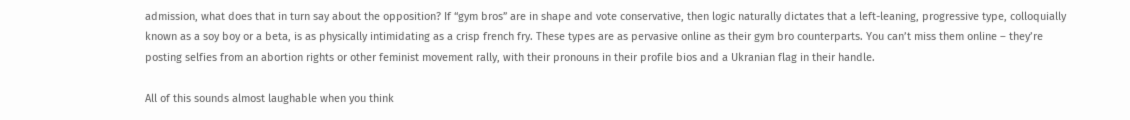admission, what does that in turn say about the opposition? If “gym bros” are in shape and vote conservative, then logic naturally dictates that a left-leaning, progressive type, colloquially known as a soy boy or a beta, is as physically intimidating as a crisp french fry. These types are as pervasive online as their gym bro counterparts. You can’t miss them online – they’re posting selfies from an abortion rights or other feminist movement rally, with their pronouns in their profile bios and a Ukranian flag in their handle.

All of this sounds almost laughable when you think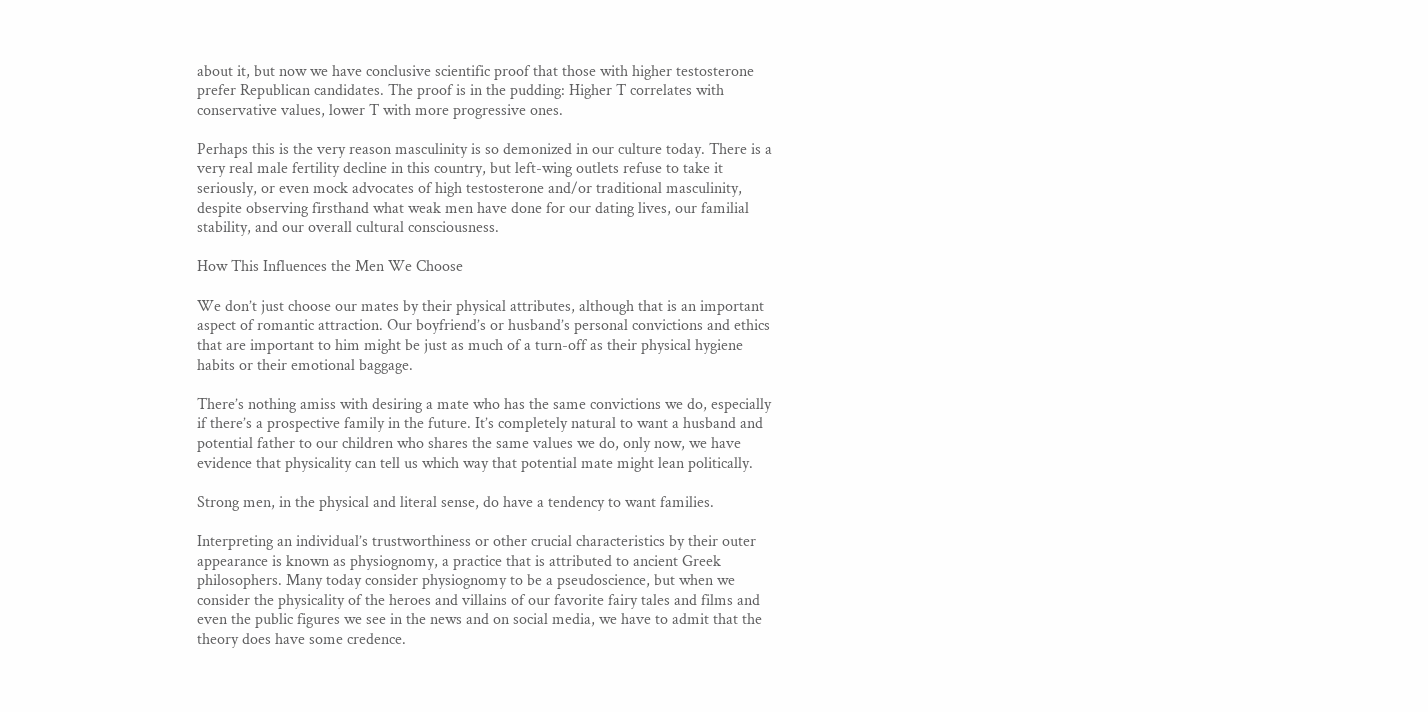about it, but now we have conclusive scientific proof that those with higher testosterone prefer Republican candidates. The proof is in the pudding: Higher T correlates with conservative values, lower T with more progressive ones.

Perhaps this is the very reason masculinity is so demonized in our culture today. There is a very real male fertility decline in this country, but left-wing outlets refuse to take it seriously, or even mock advocates of high testosterone and/or traditional masculinity, despite observing firsthand what weak men have done for our dating lives, our familial stability, and our overall cultural consciousness.

How This Influences the Men We Choose

We don’t just choose our mates by their physical attributes, although that is an important aspect of romantic attraction. Our boyfriend’s or husband’s personal convictions and ethics that are important to him might be just as much of a turn-off as their physical hygiene habits or their emotional baggage.

There’s nothing amiss with desiring a mate who has the same convictions we do, especially if there’s a prospective family in the future. It’s completely natural to want a husband and potential father to our children who shares the same values we do, only now, we have evidence that physicality can tell us which way that potential mate might lean politically.

Strong men, in the physical and literal sense, do have a tendency to want families.

Interpreting an individual’s trustworthiness or other crucial characteristics by their outer appearance is known as physiognomy, a practice that is attributed to ancient Greek philosophers. Many today consider physiognomy to be a pseudoscience, but when we consider the physicality of the heroes and villains of our favorite fairy tales and films and even the public figures we see in the news and on social media, we have to admit that the theory does have some credence.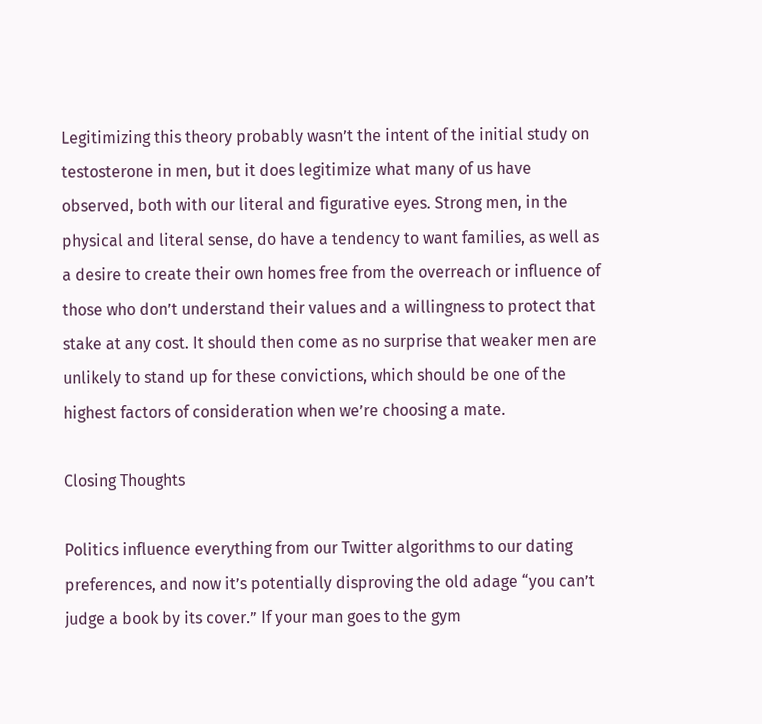Legitimizing this theory probably wasn’t the intent of the initial study on testosterone in men, but it does legitimize what many of us have observed, both with our literal and figurative eyes. Strong men, in the physical and literal sense, do have a tendency to want families, as well as a desire to create their own homes free from the overreach or influence of those who don’t understand their values and a willingness to protect that stake at any cost. It should then come as no surprise that weaker men are unlikely to stand up for these convictions, which should be one of the highest factors of consideration when we’re choosing a mate.

Closing Thoughts

Politics influence everything from our Twitter algorithms to our dating preferences, and now it’s potentially disproving the old adage “you can’t judge a book by its cover.” If your man goes to the gym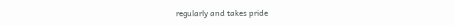regularly and takes pride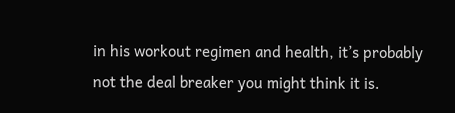in his workout regimen and health, it’s probably not the deal breaker you might think it is.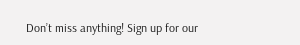Don’t miss anything! Sign up for our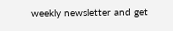weekly newsletter and get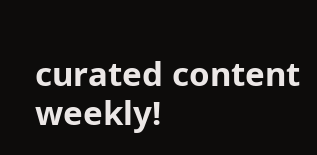curated content weekly!